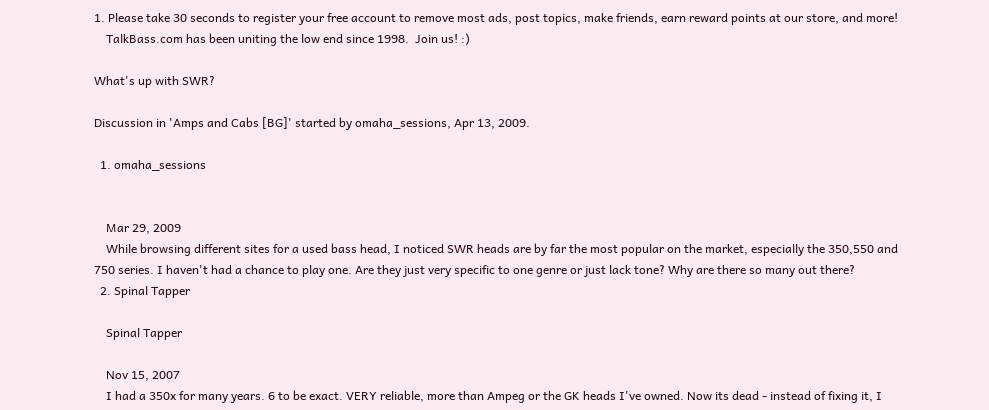1. Please take 30 seconds to register your free account to remove most ads, post topics, make friends, earn reward points at our store, and more!
    TalkBass.com has been uniting the low end since 1998.  Join us! :)

What's up with SWR?

Discussion in 'Amps and Cabs [BG]' started by omaha_sessions, Apr 13, 2009.

  1. omaha_sessions


    Mar 29, 2009
    While browsing different sites for a used bass head, I noticed SWR heads are by far the most popular on the market, especially the 350,550 and 750 series. I haven't had a chance to play one. Are they just very specific to one genre or just lack tone? Why are there so many out there?
  2. Spinal Tapper

    Spinal Tapper

    Nov 15, 2007
    I had a 350x for many years. 6 to be exact. VERY reliable, more than Ampeg or the GK heads I've owned. Now its dead - instead of fixing it, I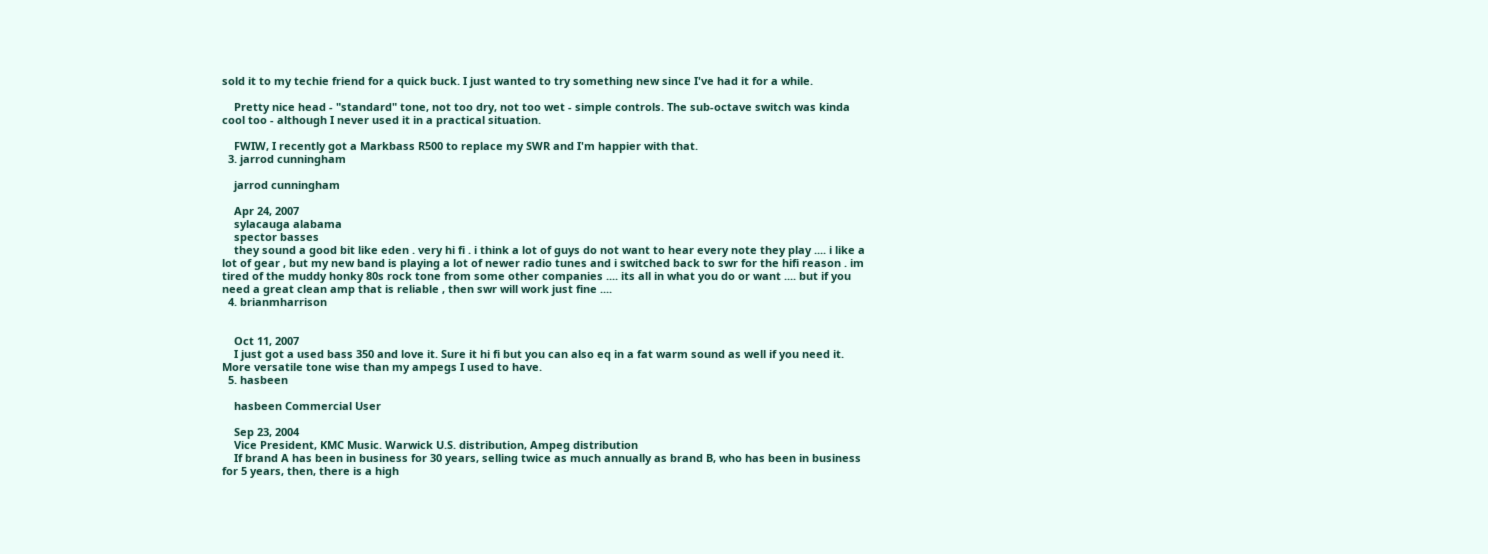sold it to my techie friend for a quick buck. I just wanted to try something new since I've had it for a while.

    Pretty nice head - "standard" tone, not too dry, not too wet - simple controls. The sub-octave switch was kinda cool too - although I never used it in a practical situation.

    FWIW, I recently got a Markbass R500 to replace my SWR and I'm happier with that.
  3. jarrod cunningham

    jarrod cunningham

    Apr 24, 2007
    sylacauga alabama
    spector basses
    they sound a good bit like eden . very hi fi . i think a lot of guys do not want to hear every note they play .... i like a lot of gear , but my new band is playing a lot of newer radio tunes and i switched back to swr for the hifi reason . im tired of the muddy honky 80s rock tone from some other companies .... its all in what you do or want .... but if you need a great clean amp that is reliable , then swr will work just fine ....
  4. brianmharrison


    Oct 11, 2007
    I just got a used bass 350 and love it. Sure it hi fi but you can also eq in a fat warm sound as well if you need it. More versatile tone wise than my ampegs I used to have.
  5. hasbeen

    hasbeen Commercial User

    Sep 23, 2004
    Vice President, KMC Music. Warwick U.S. distribution, Ampeg distribution
    If brand A has been in business for 30 years, selling twice as much annually as brand B, who has been in business for 5 years, then, there is a high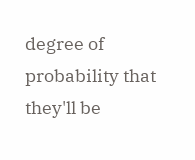degree of probability that they'll be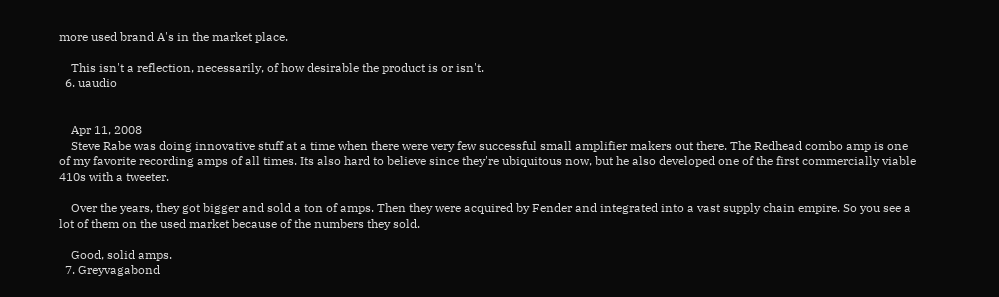more used brand A's in the market place.

    This isn't a reflection, necessarily, of how desirable the product is or isn't.
  6. uaudio


    Apr 11, 2008
    Steve Rabe was doing innovative stuff at a time when there were very few successful small amplifier makers out there. The Redhead combo amp is one of my favorite recording amps of all times. Its also hard to believe since they're ubiquitous now, but he also developed one of the first commercially viable 410s with a tweeter.

    Over the years, they got bigger and sold a ton of amps. Then they were acquired by Fender and integrated into a vast supply chain empire. So you see a lot of them on the used market because of the numbers they sold.

    Good, solid amps.
  7. Greyvagabond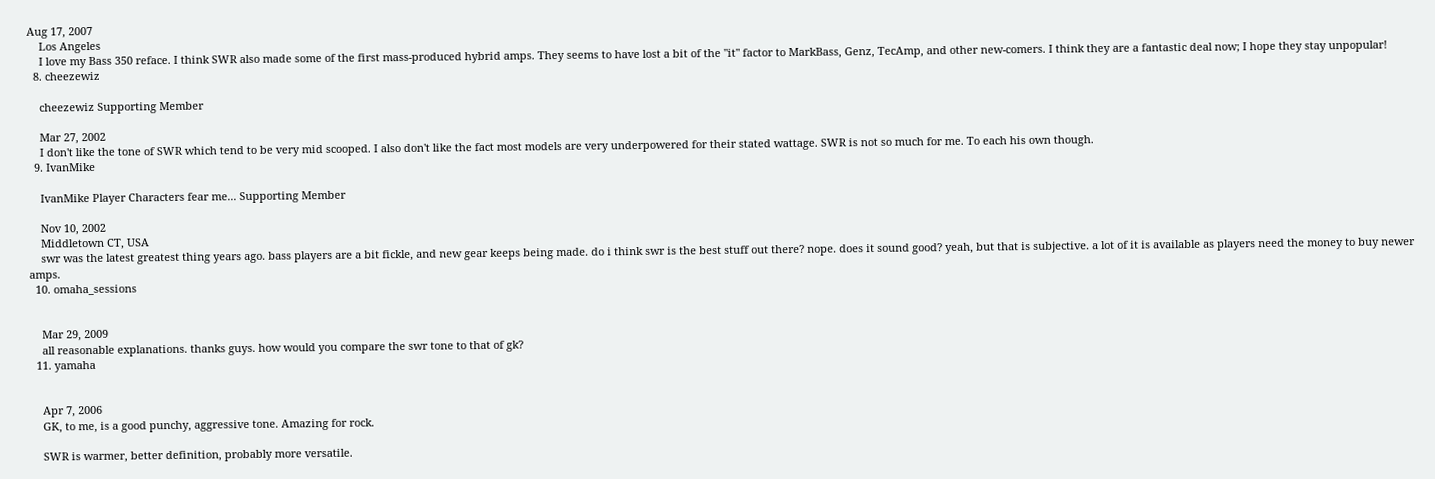Aug 17, 2007
    Los Angeles
    I love my Bass 350 reface. I think SWR also made some of the first mass-produced hybrid amps. They seems to have lost a bit of the "it" factor to MarkBass, Genz, TecAmp, and other new-comers. I think they are a fantastic deal now; I hope they stay unpopular!
  8. cheezewiz

    cheezewiz Supporting Member

    Mar 27, 2002
    I don't like the tone of SWR which tend to be very mid scooped. I also don't like the fact most models are very underpowered for their stated wattage. SWR is not so much for me. To each his own though.
  9. IvanMike

    IvanMike Player Characters fear me... Supporting Member

    Nov 10, 2002
    Middletown CT, USA
    swr was the latest greatest thing years ago. bass players are a bit fickle, and new gear keeps being made. do i think swr is the best stuff out there? nope. does it sound good? yeah, but that is subjective. a lot of it is available as players need the money to buy newer amps.
  10. omaha_sessions


    Mar 29, 2009
    all reasonable explanations. thanks guys. how would you compare the swr tone to that of gk?
  11. yamaha


    Apr 7, 2006
    GK, to me, is a good punchy, aggressive tone. Amazing for rock.

    SWR is warmer, better definition, probably more versatile.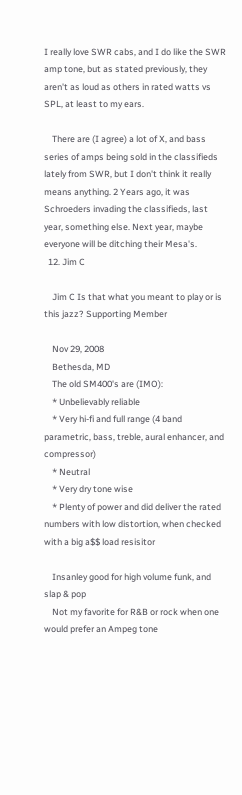I really love SWR cabs, and I do like the SWR amp tone, but as stated previously, they aren't as loud as others in rated watts vs SPL, at least to my ears.

    There are (I agree) a lot of X, and bass series of amps being sold in the classifieds lately from SWR, but I don't think it really means anything. 2 Years ago, it was Schroeders invading the classifieds, last year, something else. Next year, maybe everyone will be ditching their Mesa's.
  12. Jim C

    Jim C Is that what you meant to play or is this jazz? Supporting Member

    Nov 29, 2008
    Bethesda, MD
    The old SM400's are (IMO):
    * Unbelievably reliable
    * Very hi-fi and full range (4 band parametric, bass, treble, aural enhancer, and compressor)
    * Neutral
    * Very dry tone wise
    * Plenty of power and did deliver the rated numbers with low distortion, when checked with a big a$$ load resisitor

    Insanley good for high volume funk, and slap & pop
    Not my favorite for R&B or rock when one would prefer an Ampeg tone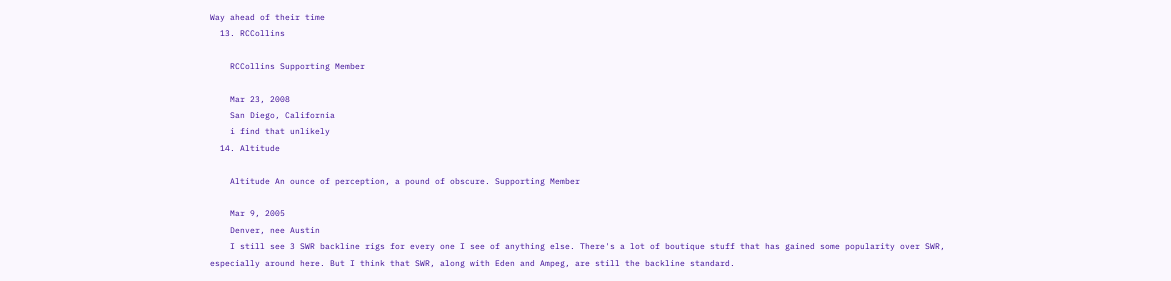Way ahead of their time
  13. RCCollins

    RCCollins Supporting Member

    Mar 23, 2008
    San Diego, California
    i find that unlikely
  14. Altitude

    Altitude An ounce of perception, a pound of obscure. Supporting Member

    Mar 9, 2005
    Denver, nee Austin
    I still see 3 SWR backline rigs for every one I see of anything else. There's a lot of boutique stuff that has gained some popularity over SWR, especially around here. But I think that SWR, along with Eden and Ampeg, are still the backline standard.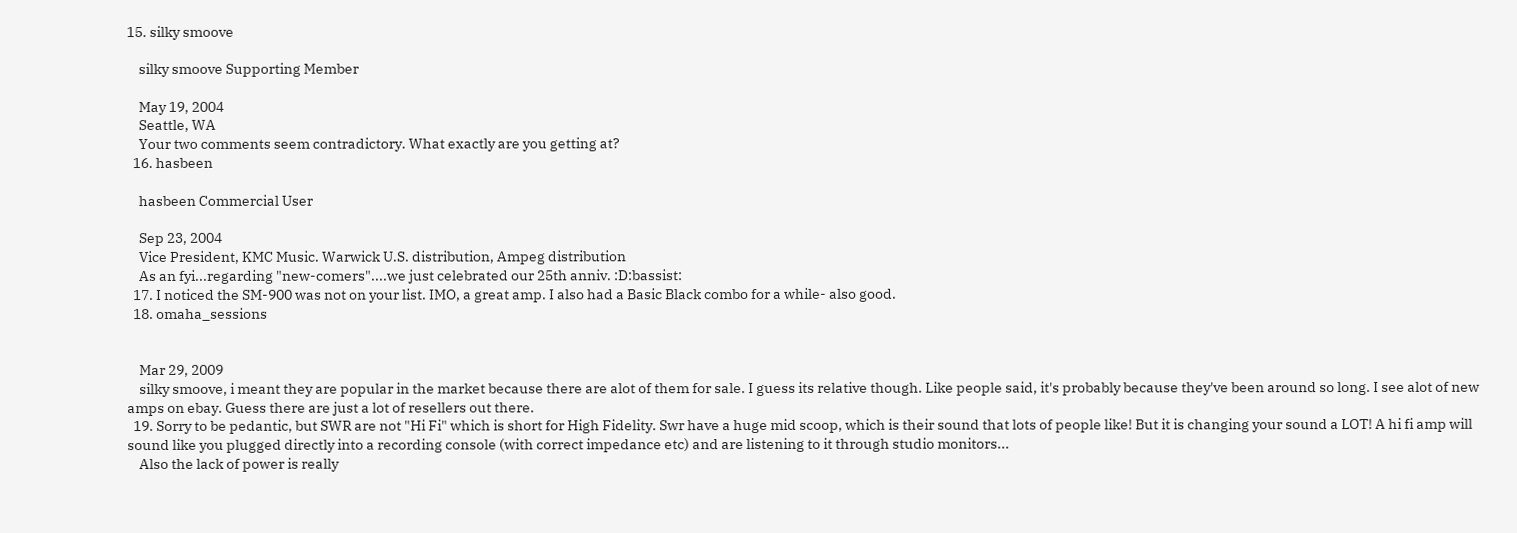15. silky smoove

    silky smoove Supporting Member

    May 19, 2004
    Seattle, WA
    Your two comments seem contradictory. What exactly are you getting at?
  16. hasbeen

    hasbeen Commercial User

    Sep 23, 2004
    Vice President, KMC Music. Warwick U.S. distribution, Ampeg distribution
    As an fyi...regarding "new-comers"....we just celebrated our 25th anniv. :D:bassist:
  17. I noticed the SM-900 was not on your list. IMO, a great amp. I also had a Basic Black combo for a while- also good.
  18. omaha_sessions


    Mar 29, 2009
    silky smoove, i meant they are popular in the market because there are alot of them for sale. I guess its relative though. Like people said, it's probably because they've been around so long. I see alot of new amps on ebay. Guess there are just a lot of resellers out there.
  19. Sorry to be pedantic, but SWR are not "Hi Fi" which is short for High Fidelity. Swr have a huge mid scoop, which is their sound that lots of people like! But it is changing your sound a LOT! A hi fi amp will sound like you plugged directly into a recording console (with correct impedance etc) and are listening to it through studio monitors...
    Also the lack of power is really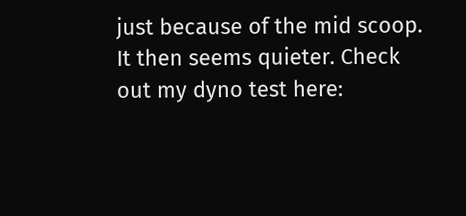just because of the mid scoop. It then seems quieter. Check out my dyno test here: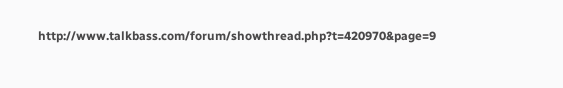http://www.talkbass.com/forum/showthread.php?t=420970&page=9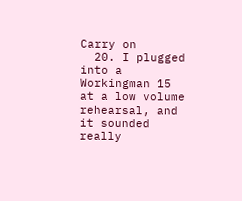Carry on
  20. I plugged into a Workingman 15 at a low volume rehearsal, and it sounded really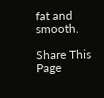fat and smooth.

Share This Page